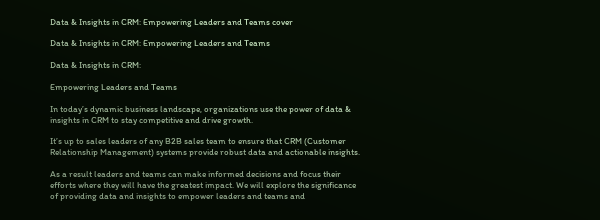Data & Insights in CRM: Empowering Leaders and Teams cover

Data & Insights in CRM: Empowering Leaders and Teams

Data & Insights in CRM:

Empowering Leaders and Teams

In today’s dynamic business landscape, organizations use the power of data & insights in CRM to stay competitive and drive growth.

It’s up to sales leaders of any B2B sales team to ensure that CRM (Customer Relationship Management) systems provide robust data and actionable insights.

As a result leaders and teams can make informed decisions and focus their efforts where they will have the greatest impact. We will explore the significance of providing data and insights to empower leaders and teams and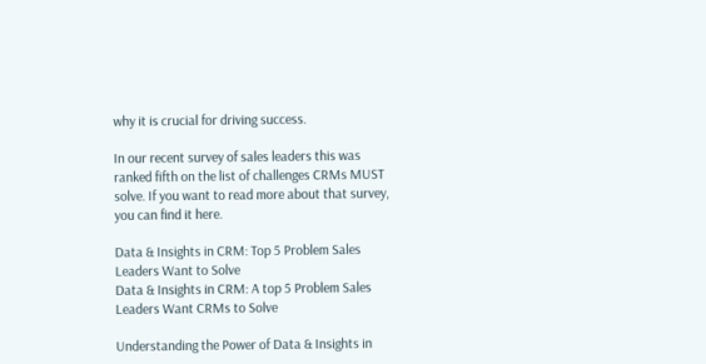why it is crucial for driving success.

In our recent survey of sales leaders this was ranked fifth on the list of challenges CRMs MUST solve. If you want to read more about that survey, you can find it here.

Data & Insights in CRM: Top 5 Problem Sales Leaders Want to Solve
Data & Insights in CRM: A top 5 Problem Sales Leaders Want CRMs to Solve

Understanding the Power of Data & Insights in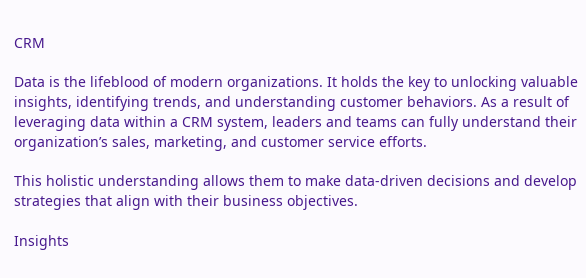CRM

Data is the lifeblood of modern organizations. It holds the key to unlocking valuable insights, identifying trends, and understanding customer behaviors. As a result of leveraging data within a CRM system, leaders and teams can fully understand their organization’s sales, marketing, and customer service efforts.

This holistic understanding allows them to make data-driven decisions and develop strategies that align with their business objectives.

Insights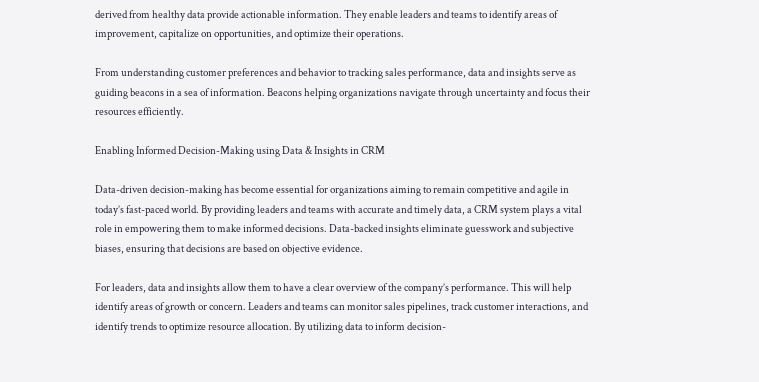derived from healthy data provide actionable information. They enable leaders and teams to identify areas of improvement, capitalize on opportunities, and optimize their operations.

From understanding customer preferences and behavior to tracking sales performance, data and insights serve as guiding beacons in a sea of information. Beacons helping organizations navigate through uncertainty and focus their resources efficiently.

Enabling Informed Decision-Making using Data & Insights in CRM

Data-driven decision-making has become essential for organizations aiming to remain competitive and agile in today’s fast-paced world. By providing leaders and teams with accurate and timely data, a CRM system plays a vital role in empowering them to make informed decisions. Data-backed insights eliminate guesswork and subjective biases, ensuring that decisions are based on objective evidence.

For leaders, data and insights allow them to have a clear overview of the company’s performance. This will help identify areas of growth or concern. Leaders and teams can monitor sales pipelines, track customer interactions, and identify trends to optimize resource allocation. By utilizing data to inform decision-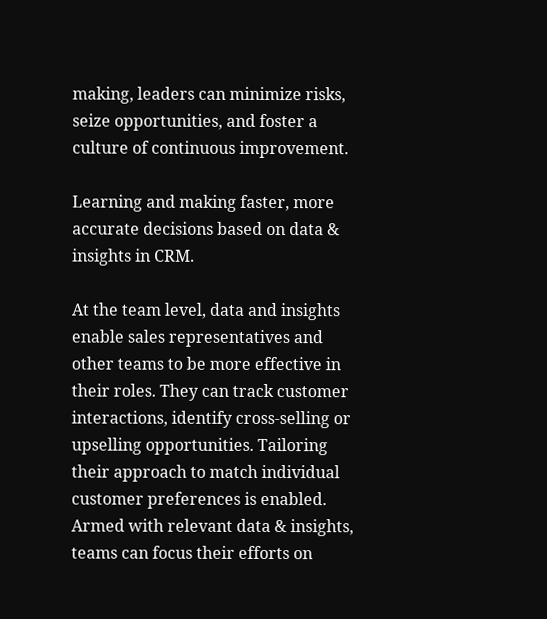making, leaders can minimize risks, seize opportunities, and foster a culture of continuous improvement.

Learning and making faster, more accurate decisions based on data & insights in CRM.

At the team level, data and insights enable sales representatives and other teams to be more effective in their roles. They can track customer interactions, identify cross-selling or upselling opportunities. Tailoring their approach to match individual customer preferences is enabled. Armed with relevant data & insights, teams can focus their efforts on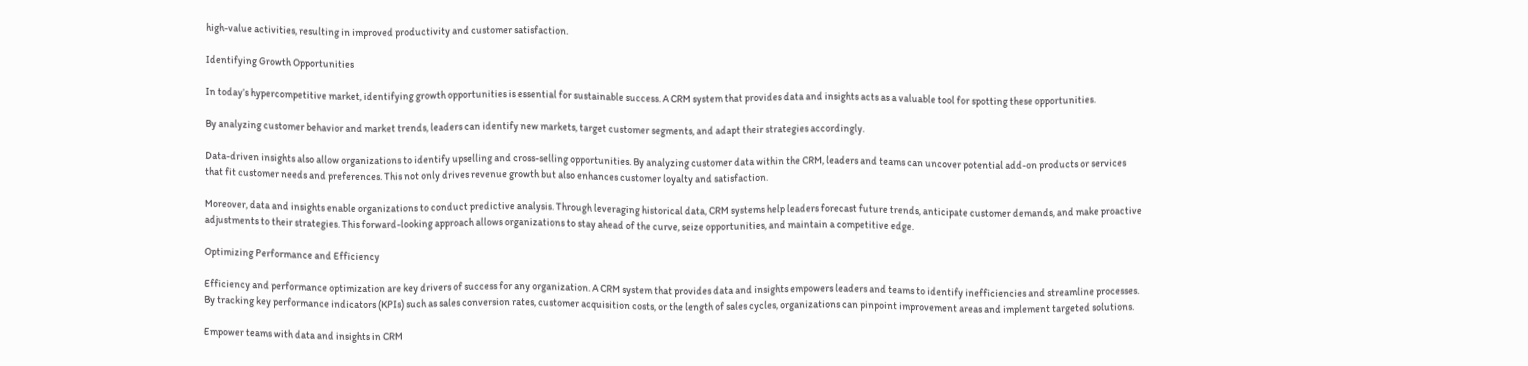high-value activities, resulting in improved productivity and customer satisfaction.

Identifying Growth Opportunities

In today’s hypercompetitive market, identifying growth opportunities is essential for sustainable success. A CRM system that provides data and insights acts as a valuable tool for spotting these opportunities.

By analyzing customer behavior and market trends, leaders can identify new markets, target customer segments, and adapt their strategies accordingly.

Data-driven insights also allow organizations to identify upselling and cross-selling opportunities. By analyzing customer data within the CRM, leaders and teams can uncover potential add-on products or services that fit customer needs and preferences. This not only drives revenue growth but also enhances customer loyalty and satisfaction.

Moreover, data and insights enable organizations to conduct predictive analysis. Through leveraging historical data, CRM systems help leaders forecast future trends, anticipate customer demands, and make proactive adjustments to their strategies. This forward-looking approach allows organizations to stay ahead of the curve, seize opportunities, and maintain a competitive edge.

Optimizing Performance and Efficiency

Efficiency and performance optimization are key drivers of success for any organization. A CRM system that provides data and insights empowers leaders and teams to identify inefficiencies and streamline processes. By tracking key performance indicators (KPIs) such as sales conversion rates, customer acquisition costs, or the length of sales cycles, organizations can pinpoint improvement areas and implement targeted solutions.

Empower teams with data and insights in CRM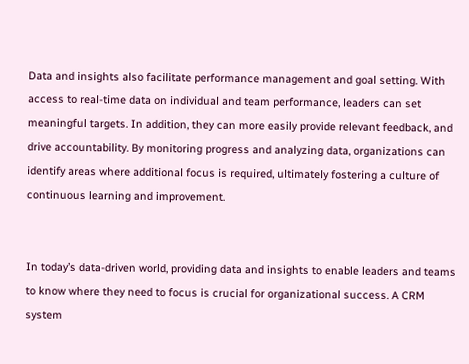Data and insights also facilitate performance management and goal setting. With access to real-time data on individual and team performance, leaders can set meaningful targets. In addition, they can more easily provide relevant feedback, and drive accountability. By monitoring progress and analyzing data, organizations can identify areas where additional focus is required, ultimately fostering a culture of continuous learning and improvement.


In today’s data-driven world, providing data and insights to enable leaders and teams to know where they need to focus is crucial for organizational success. A CRM system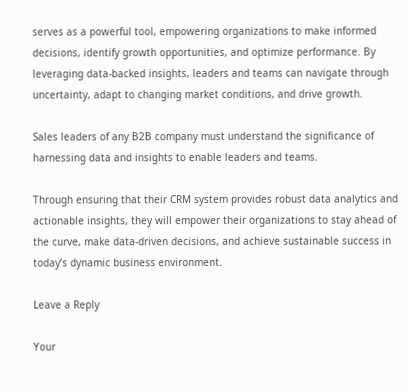serves as a powerful tool, empowering organizations to make informed decisions, identify growth opportunities, and optimize performance. By leveraging data-backed insights, leaders and teams can navigate through uncertainty, adapt to changing market conditions, and drive growth.

Sales leaders of any B2B company must understand the significance of harnessing data and insights to enable leaders and teams.

Through ensuring that their CRM system provides robust data analytics and actionable insights, they will empower their organizations to stay ahead of the curve, make data-driven decisions, and achieve sustainable success in today’s dynamic business environment.

Leave a Reply

Your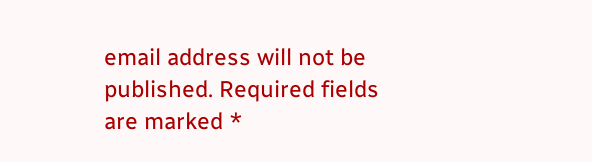email address will not be published. Required fields are marked *